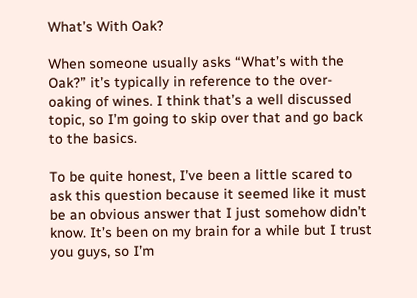What’s With Oak?

When someone usually asks “What’s with the Oak?” it’s typically in reference to the over-oaking of wines. I think that’s a well discussed topic, so I’m going to skip over that and go back to the basics.

To be quite honest, I’ve been a little scared to ask this question because it seemed like it must be an obvious answer that I just somehow didn’t know. It’s been on my brain for a while but I trust you guys, so I’m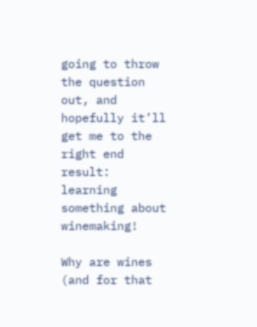going to throw the question out, and hopefully it’ll get me to the right end result: learning something about winemaking!

Why are wines (and for that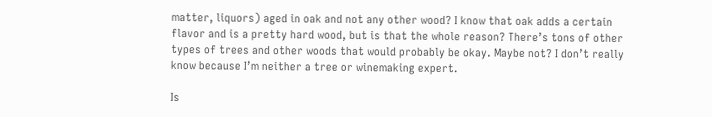matter, liquors) aged in oak and not any other wood? I know that oak adds a certain flavor and is a pretty hard wood, but is that the whole reason? There’s tons of other types of trees and other woods that would probably be okay. Maybe not? I don’t really know because I’m neither a tree or winemaking expert.

Is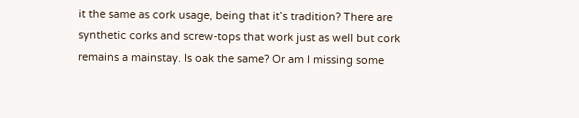it the same as cork usage, being that it’s tradition? There are synthetic corks and screw-tops that work just as well but cork remains a mainstay. Is oak the same? Or am I missing some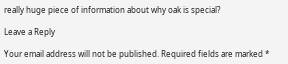really huge piece of information about why oak is special?

Leave a Reply

Your email address will not be published. Required fields are marked *